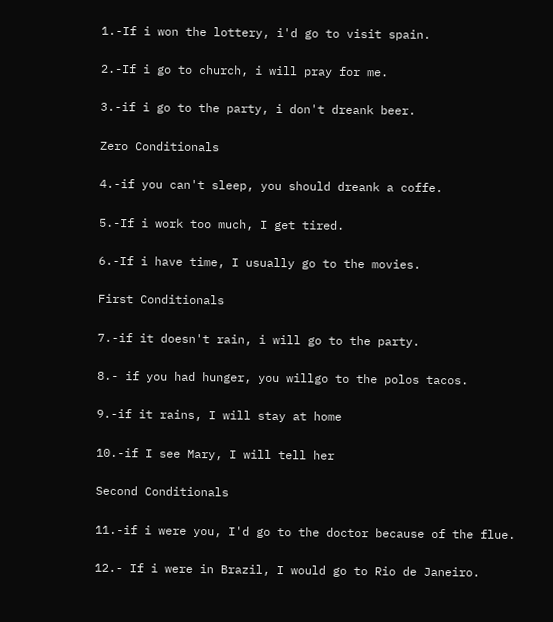1.-If i won the lottery, i'd go to visit spain.

2.-If i go to church, i will pray for me.

3.-if i go to the party, i don't dreank beer.

Zero Conditionals

4.-if you can't sleep, you should dreank a coffe.

5.-If i work too much, I get tired.

6.-If i have time, I usually go to the movies.

First Conditionals

7.-if it doesn't rain, i will go to the party.

8.- if you had hunger, you willgo to the polos tacos.

9.-if it rains, I will stay at home

10.-if I see Mary, I will tell her

Second Conditionals

11.-if i were you, I'd go to the doctor because of the flue.

12.- If i were in Brazil, I would go to Rio de Janeiro.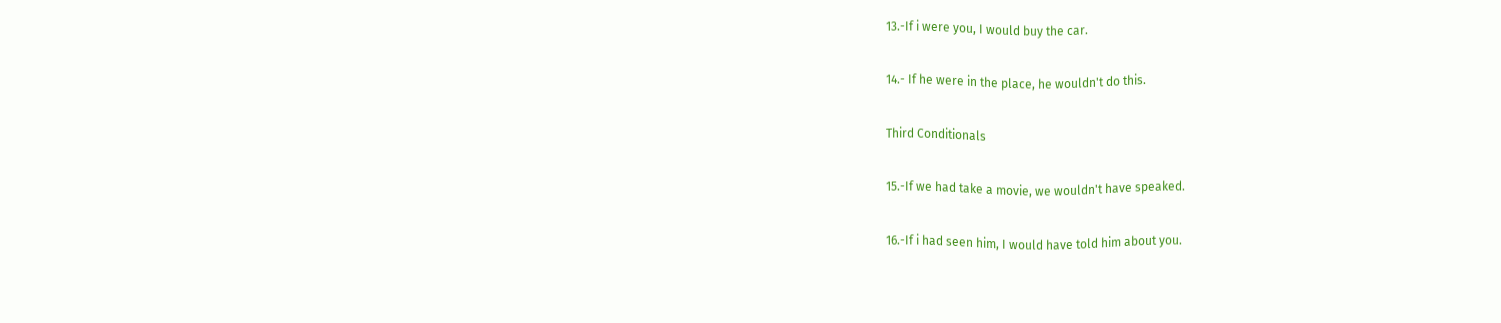13.-If i were you, I would buy the car.

14.- If he were in the place, he wouldn't do this.

Third Conditionals

15.-If we had take a movie, we wouldn't have speaked.

16.-If i had seen him, I would have told him about you.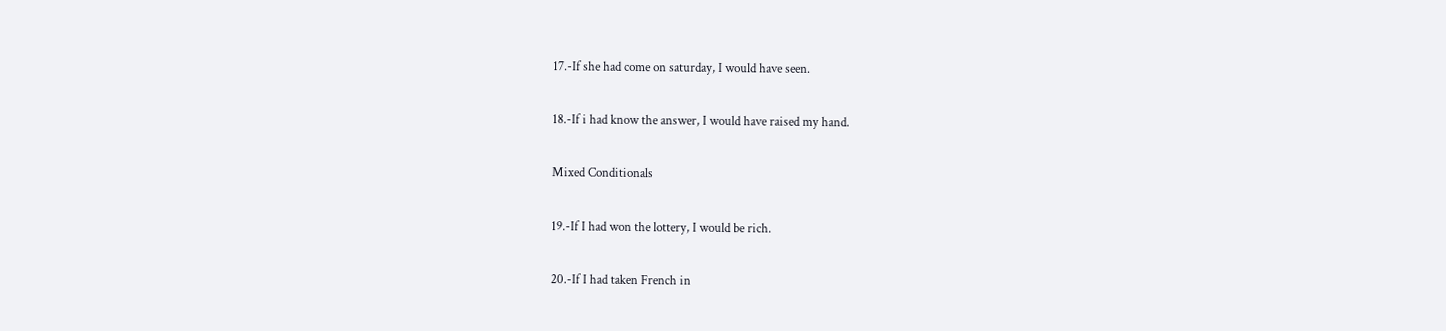17.-If she had come on saturday, I would have seen.

18.-If i had know the answer, I would have raised my hand.

Mixed Conditionals

19.-If I had won the lottery, I would be rich.

20.-If I had taken French in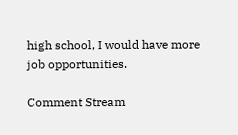high school, I would have more job opportunities.

Comment Stream